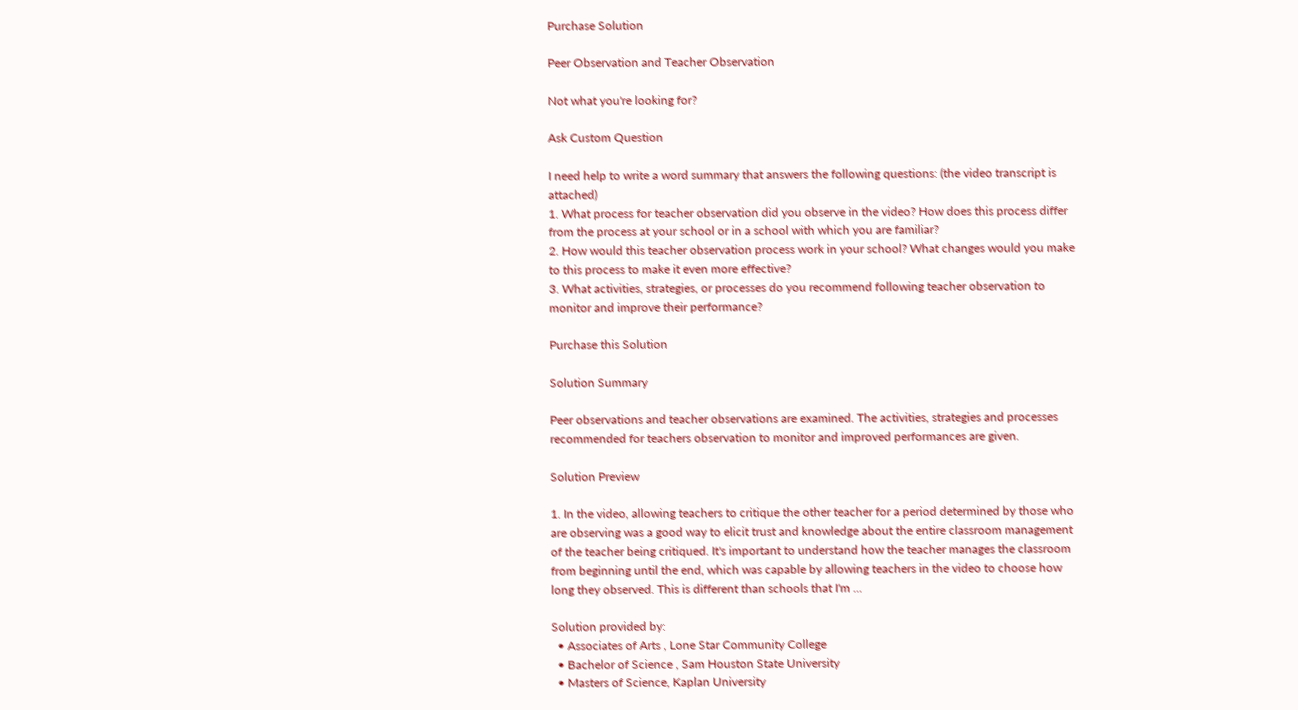Purchase Solution

Peer Observation and Teacher Observation

Not what you're looking for?

Ask Custom Question

I need help to write a word summary that answers the following questions: (the video transcript is attached)
1. What process for teacher observation did you observe in the video? How does this process differ from the process at your school or in a school with which you are familiar?
2. How would this teacher observation process work in your school? What changes would you make to this process to make it even more effective?
3. What activities, strategies, or processes do you recommend following teacher observation to monitor and improve their performance?

Purchase this Solution

Solution Summary

Peer observations and teacher observations are examined. The activities, strategies and processes recommended for teachers observation to monitor and improved performances are given.

Solution Preview

1. In the video, allowing teachers to critique the other teacher for a period determined by those who are observing was a good way to elicit trust and knowledge about the entire classroom management of the teacher being critiqued. It's important to understand how the teacher manages the classroom from beginning until the end, which was capable by allowing teachers in the video to choose how long they observed. This is different than schools that I'm ...

Solution provided by:
  • Associates of Arts , Lone Star Community College
  • Bachelor of Science , Sam Houston State University
  • Masters of Science, Kaplan University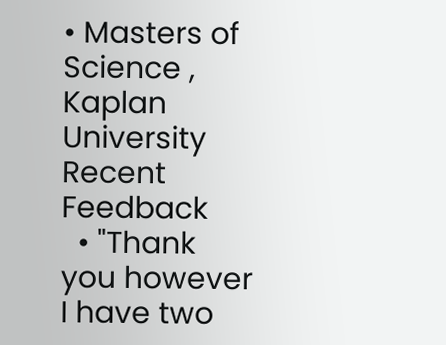• Masters of Science , Kaplan University
Recent Feedback
  • "Thank you however I have two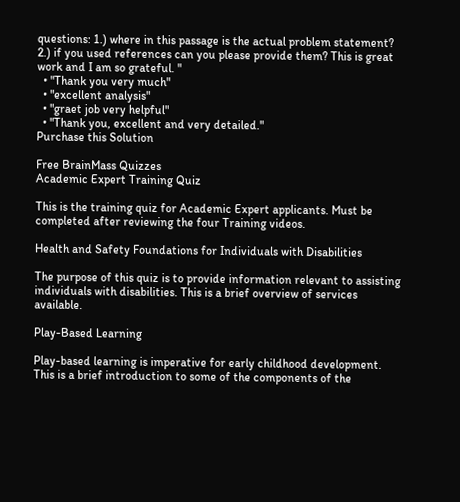questions: 1.) where in this passage is the actual problem statement? 2.) if you used references can you please provide them? This is great work and I am so grateful. "
  • "Thank you very much"
  • "excellent analysis"
  • "graet job very helpful"
  • "Thank you, excellent and very detailed."
Purchase this Solution

Free BrainMass Quizzes
Academic Expert Training Quiz

This is the training quiz for Academic Expert applicants. Must be completed after reviewing the four Training videos.

Health and Safety Foundations for Individuals with Disabilities

The purpose of this quiz is to provide information relevant to assisting individuals with disabilities. This is a brief overview of services available.

Play-Based Learning

Play-based learning is imperative for early childhood development. This is a brief introduction to some of the components of the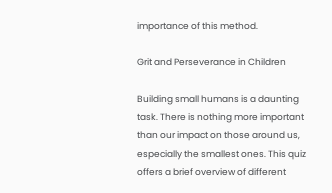importance of this method.

Grit and Perseverance in Children

Building small humans is a daunting task. There is nothing more important than our impact on those around us, especially the smallest ones. This quiz offers a brief overview of different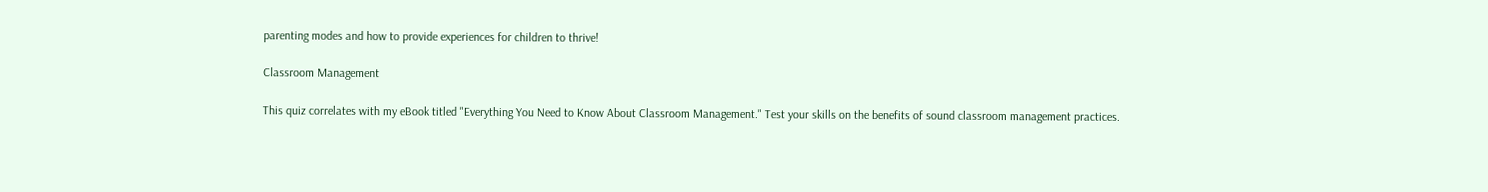parenting modes and how to provide experiences for children to thrive!

Classroom Management

This quiz correlates with my eBook titled "Everything You Need to Know About Classroom Management." Test your skills on the benefits of sound classroom management practices.